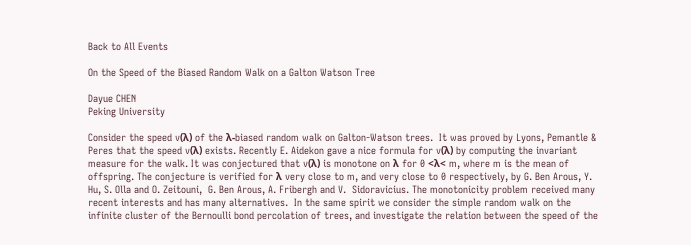Back to All Events

On the Speed of the Biased Random Walk on a Galton Watson Tree

Dayue CHEN
Peking University

Consider the speed v(λ) of the λ-biased random walk on Galton-Watson trees.  It was proved by Lyons, Pemantle & Peres that the speed v(λ) exists. Recently E. Aidekon gave a nice formula for v(λ) by computing the invariant measure for the walk. It was conjectured that v(λ) is monotone on λ for 0 <λ< m, where m is the mean of offspring. The conjecture is verified for λ very close to m, and very close to 0 respectively, by G. Ben Arous, Y. Hu, S. Olla and O. Zeitouni,  G. Ben Arous, A. Fribergh and V.  Sidoravicius. The monotonicity problem received many recent interests and has many alternatives.  In the same spirit we consider the simple random walk on the infinite cluster of the Bernoulli bond percolation of trees, and investigate the relation between the speed of the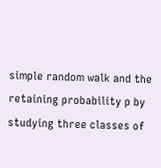simple random walk and the retaining probability p by studying three classes of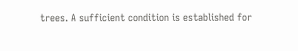trees. A sufficient condition is established for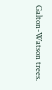Galton-Watson trees.